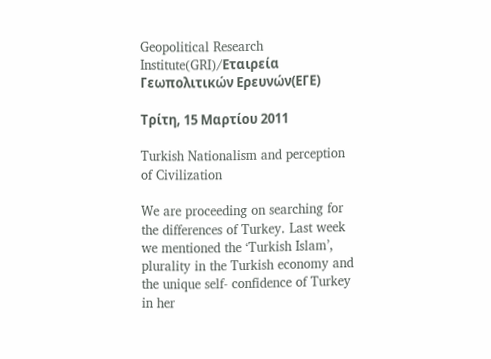Geopolitical Research Institute(GRI)/Εταιρεία Γεωπολιτικών Ερευνών(ΕΓΕ)

Τρίτη, 15 Μαρτίου 2011

Turkish Nationalism and perception of Civilization

We are proceeding on searching for the differences of Turkey. Last week we mentioned the ‘Turkish Islam’, plurality in the Turkish economy and the unique self- confidence of Turkey in her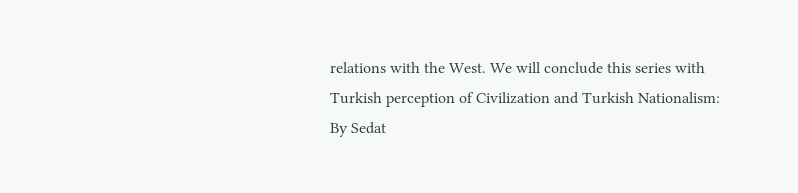relations with the West. We will conclude this series with Turkish perception of Civilization and Turkish Nationalism:
By Sedat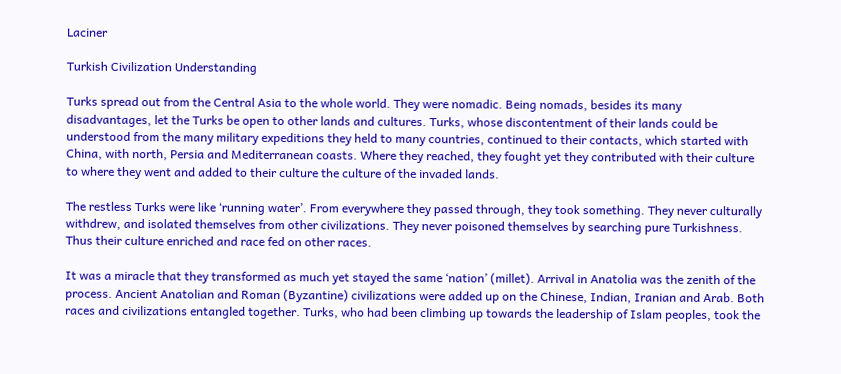Laciner

Turkish Civilization Understanding

Turks spread out from the Central Asia to the whole world. They were nomadic. Being nomads, besides its many disadvantages, let the Turks be open to other lands and cultures. Turks, whose discontentment of their lands could be understood from the many military expeditions they held to many countries, continued to their contacts, which started with China, with north, Persia and Mediterranean coasts. Where they reached, they fought yet they contributed with their culture to where they went and added to their culture the culture of the invaded lands.

The restless Turks were like ‘running water’. From everywhere they passed through, they took something. They never culturally withdrew, and isolated themselves from other civilizations. They never poisoned themselves by searching pure Turkishness. Thus their culture enriched and race fed on other races.

It was a miracle that they transformed as much yet stayed the same ‘nation’ (millet). Arrival in Anatolia was the zenith of the process. Ancient Anatolian and Roman (Byzantine) civilizations were added up on the Chinese, Indian, Iranian and Arab. Both races and civilizations entangled together. Turks, who had been climbing up towards the leadership of Islam peoples, took the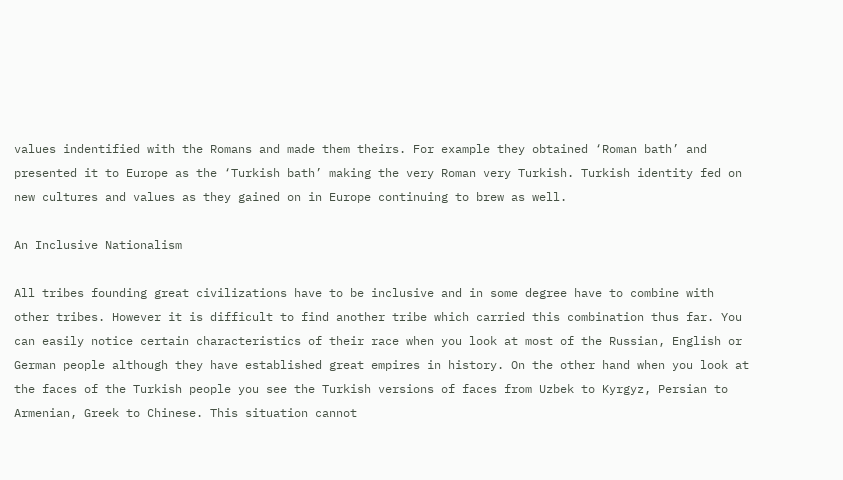values indentified with the Romans and made them theirs. For example they obtained ‘Roman bath’ and presented it to Europe as the ‘Turkish bath’ making the very Roman very Turkish. Turkish identity fed on new cultures and values as they gained on in Europe continuing to brew as well.

An Inclusive Nationalism

All tribes founding great civilizations have to be inclusive and in some degree have to combine with other tribes. However it is difficult to find another tribe which carried this combination thus far. You can easily notice certain characteristics of their race when you look at most of the Russian, English or German people although they have established great empires in history. On the other hand when you look at the faces of the Turkish people you see the Turkish versions of faces from Uzbek to Kyrgyz, Persian to Armenian, Greek to Chinese. This situation cannot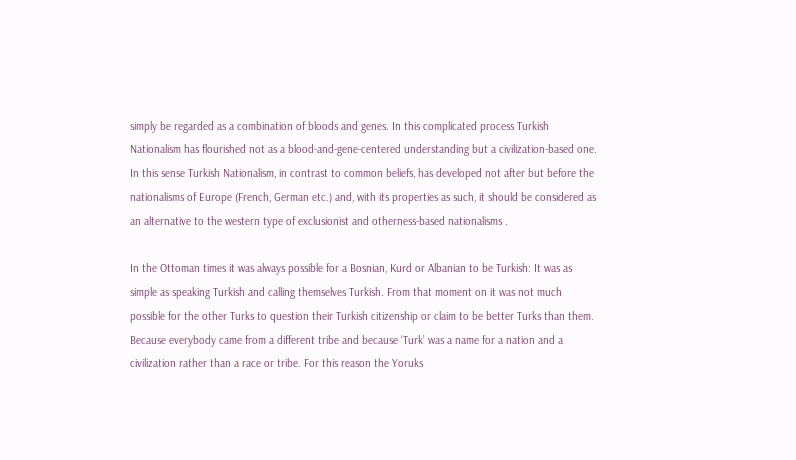simply be regarded as a combination of bloods and genes. In this complicated process Turkish Nationalism has flourished not as a blood-and-gene-centered understanding but a civilization-based one. In this sense Turkish Nationalism, in contrast to common beliefs, has developed not after but before the nationalisms of Europe (French, German etc.) and, with its properties as such, it should be considered as an alternative to the western type of exclusionist and otherness-based nationalisms .

In the Ottoman times it was always possible for a Bosnian, Kurd or Albanian to be Turkish: It was as simple as speaking Turkish and calling themselves Turkish. From that moment on it was not much possible for the other Turks to question their Turkish citizenship or claim to be better Turks than them. Because everybody came from a different tribe and because ‘Turk’ was a name for a nation and a civilization rather than a race or tribe. For this reason the Yoruks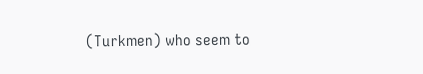(Turkmen) who seem to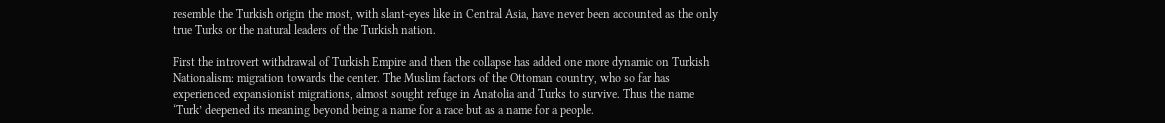resemble the Turkish origin the most, with slant-eyes like in Central Asia, have never been accounted as the only true Turks or the natural leaders of the Turkish nation.

First the introvert withdrawal of Turkish Empire and then the collapse has added one more dynamic on Turkish Nationalism: migration towards the center. The Muslim factors of the Ottoman country, who so far has experienced expansionist migrations, almost sought refuge in Anatolia and Turks to survive. Thus the name ‘Turk’ deepened its meaning beyond being a name for a race but as a name for a people.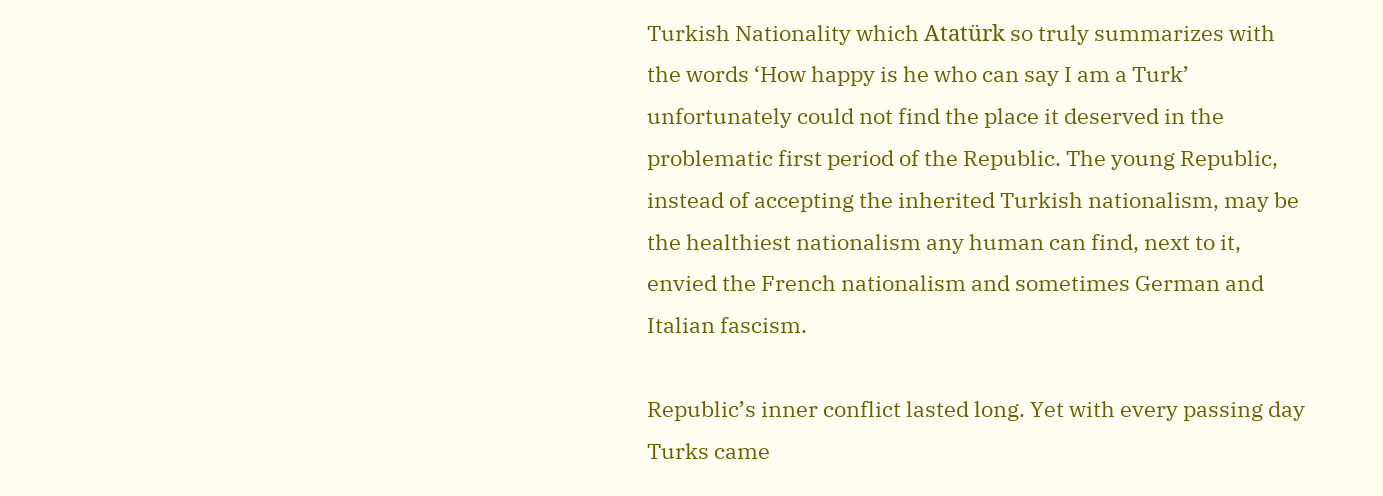Turkish Nationality which Atatürk so truly summarizes with the words ‘How happy is he who can say I am a Turk’ unfortunately could not find the place it deserved in the problematic first period of the Republic. The young Republic, instead of accepting the inherited Turkish nationalism, may be the healthiest nationalism any human can find, next to it, envied the French nationalism and sometimes German and Italian fascism.

Republic’s inner conflict lasted long. Yet with every passing day Turks came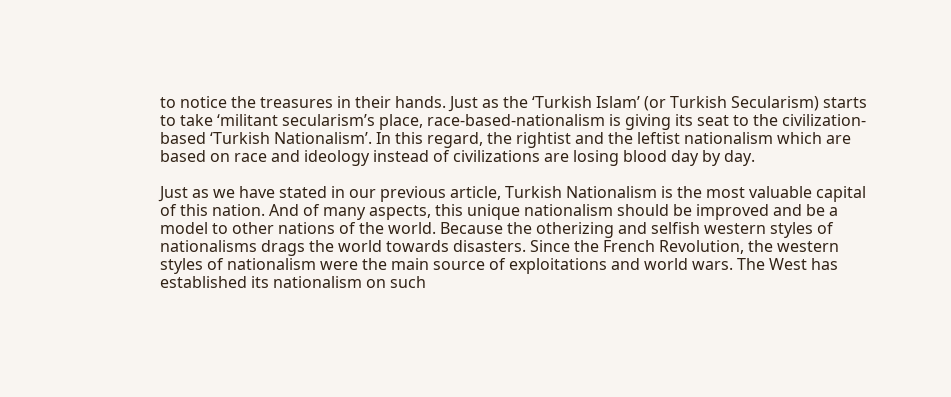to notice the treasures in their hands. Just as the ‘Turkish Islam’ (or Turkish Secularism) starts to take ‘militant secularism’s place, race-based-nationalism is giving its seat to the civilization-based ‘Turkish Nationalism’. In this regard, the rightist and the leftist nationalism which are based on race and ideology instead of civilizations are losing blood day by day.

Just as we have stated in our previous article, Turkish Nationalism is the most valuable capital of this nation. And of many aspects, this unique nationalism should be improved and be a model to other nations of the world. Because the otherizing and selfish western styles of nationalisms drags the world towards disasters. Since the French Revolution, the western styles of nationalism were the main source of exploitations and world wars. The West has established its nationalism on such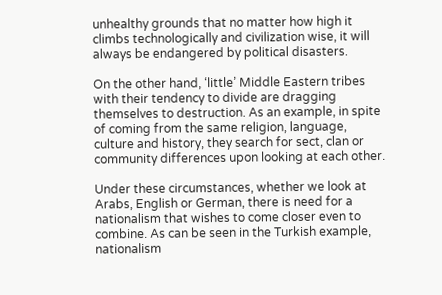unhealthy grounds that no matter how high it climbs technologically and civilization wise, it will always be endangered by political disasters.

On the other hand, ‘little’ Middle Eastern tribes with their tendency to divide are dragging themselves to destruction. As an example, in spite of coming from the same religion, language, culture and history, they search for sect, clan or community differences upon looking at each other.

Under these circumstances, whether we look at Arabs, English or German, there is need for a nationalism that wishes to come closer even to combine. As can be seen in the Turkish example, nationalism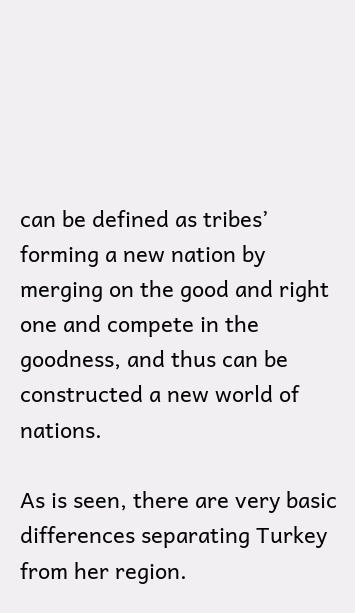can be defined as tribes’ forming a new nation by merging on the good and right one and compete in the goodness, and thus can be constructed a new world of nations.

As is seen, there are very basic differences separating Turkey from her region.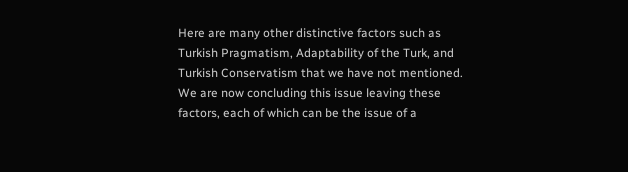Here are many other distinctive factors such as Turkish Pragmatism, Adaptability of the Turk, and Turkish Conservatism that we have not mentioned. We are now concluding this issue leaving these factors, each of which can be the issue of a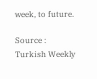week, to future.

Source : Turkish Weekly